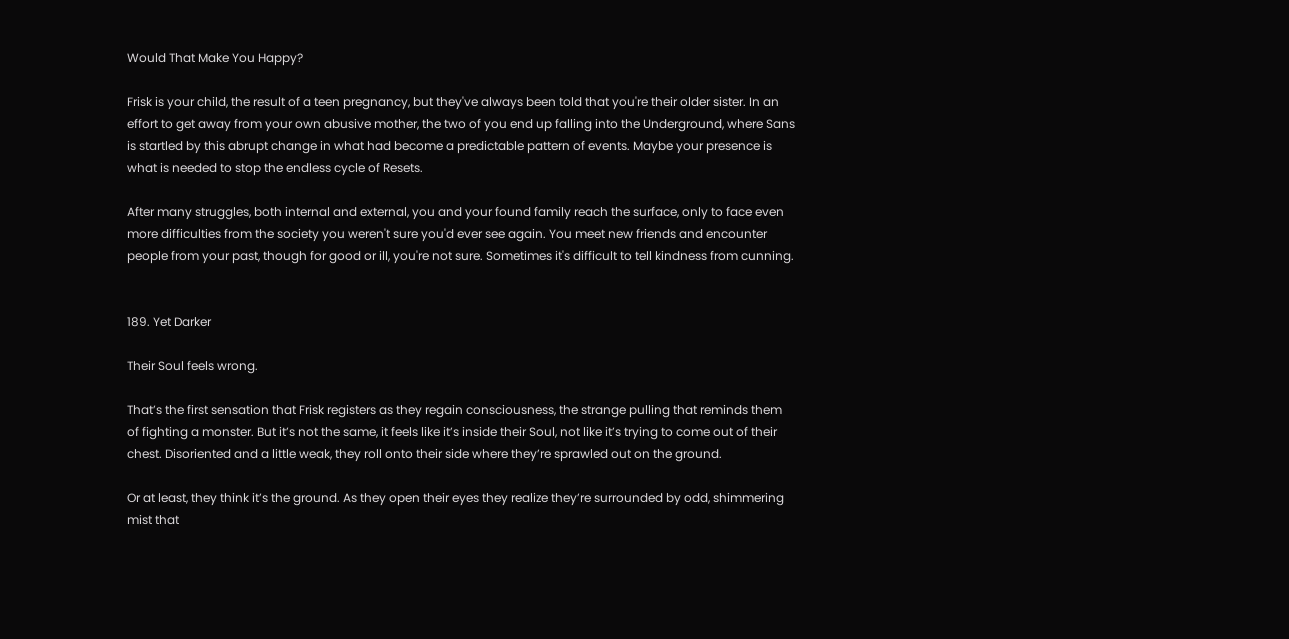Would That Make You Happy?

Frisk is your child, the result of a teen pregnancy, but they've always been told that you're their older sister. In an effort to get away from your own abusive mother, the two of you end up falling into the Underground, where Sans is startled by this abrupt change in what had become a predictable pattern of events. Maybe your presence is what is needed to stop the endless cycle of Resets.

After many struggles, both internal and external, you and your found family reach the surface, only to face even more difficulties from the society you weren't sure you'd ever see again. You meet new friends and encounter people from your past, though for good or ill, you're not sure. Sometimes it's difficult to tell kindness from cunning.


189. Yet Darker

Their Soul feels wrong.

That’s the first sensation that Frisk registers as they regain consciousness, the strange pulling that reminds them of fighting a monster. But it’s not the same, it feels like it’s inside their Soul, not like it’s trying to come out of their chest. Disoriented and a little weak, they roll onto their side where they’re sprawled out on the ground.

Or at least, they think it’s the ground. As they open their eyes they realize they’re surrounded by odd, shimmering mist that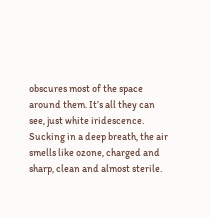obscures most of the space around them. It’s all they can see, just white iridescence. Sucking in a deep breath, the air smells like ozone, charged and sharp, clean and almost sterile.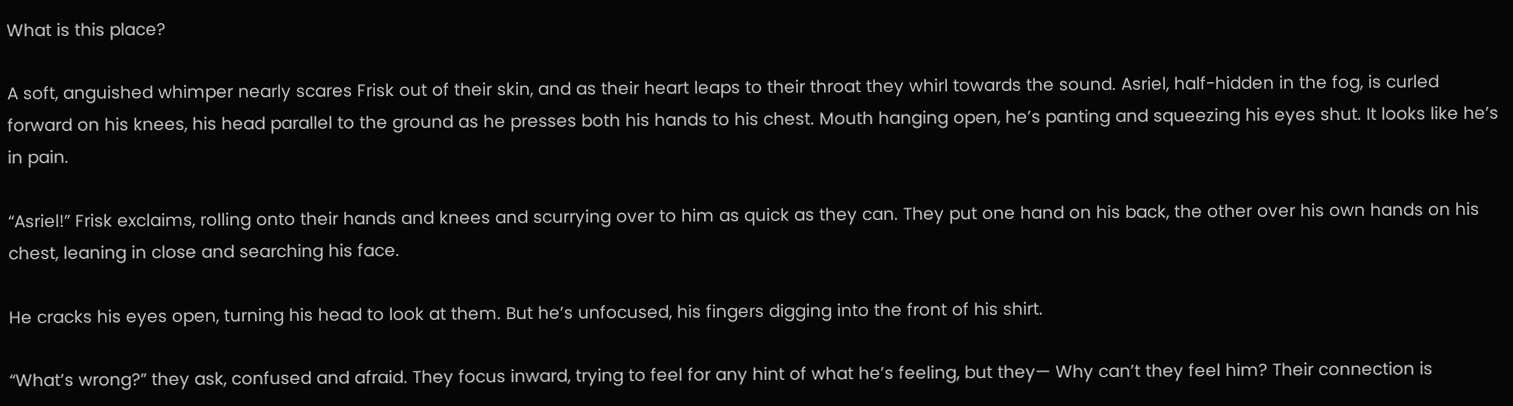What is this place?

A soft, anguished whimper nearly scares Frisk out of their skin, and as their heart leaps to their throat they whirl towards the sound. Asriel, half-hidden in the fog, is curled forward on his knees, his head parallel to the ground as he presses both his hands to his chest. Mouth hanging open, he’s panting and squeezing his eyes shut. It looks like he’s in pain.

“Asriel!” Frisk exclaims, rolling onto their hands and knees and scurrying over to him as quick as they can. They put one hand on his back, the other over his own hands on his chest, leaning in close and searching his face.

He cracks his eyes open, turning his head to look at them. But he’s unfocused, his fingers digging into the front of his shirt.

“What’s wrong?” they ask, confused and afraid. They focus inward, trying to feel for any hint of what he’s feeling, but they— Why can’t they feel him? Their connection is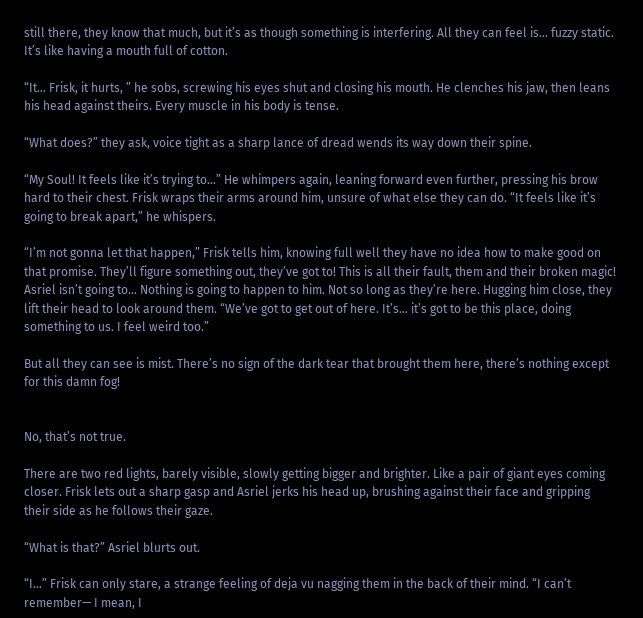still there, they know that much, but it’s as though something is interfering. All they can feel is… fuzzy static. It’s like having a mouth full of cotton.

“It… Frisk, it hurts, ” he sobs, screwing his eyes shut and closing his mouth. He clenches his jaw, then leans his head against theirs. Every muscle in his body is tense.

“What does?” they ask, voice tight as a sharp lance of dread wends its way down their spine.

“My Soul! It feels like it’s trying to…” He whimpers again, leaning forward even further, pressing his brow hard to their chest. Frisk wraps their arms around him, unsure of what else they can do. “It feels like it’s going to break apart,” he whispers.

“I’m not gonna let that happen,” Frisk tells him, knowing full well they have no idea how to make good on that promise. They’ll figure something out, they’ve got to! This is all their fault, them and their broken magic! Asriel isn’t going to… Nothing is going to happen to him. Not so long as they’re here. Hugging him close, they lift their head to look around them. “We’ve got to get out of here. It’s… it’s got to be this place, doing something to us. I feel weird too.”

But all they can see is mist. There’s no sign of the dark tear that brought them here, there’s nothing except for this damn fog!


No, that’s not true.

There are two red lights, barely visible, slowly getting bigger and brighter. Like a pair of giant eyes coming closer. Frisk lets out a sharp gasp and Asriel jerks his head up, brushing against their face and gripping their side as he follows their gaze.

“What is that?” Asriel blurts out.

“I…” Frisk can only stare, a strange feeling of deja vu nagging them in the back of their mind. “I can’t remember— I mean, I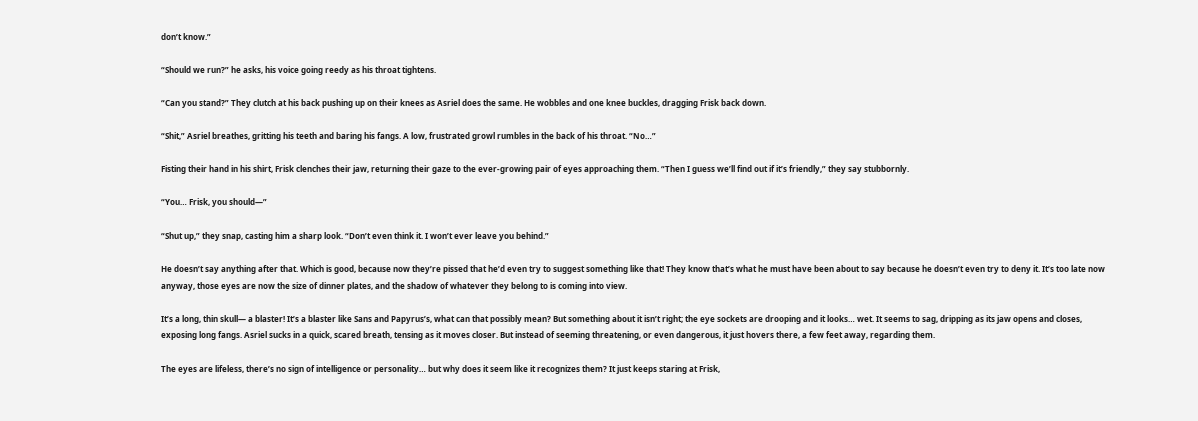don’t know.”

“Should we run?” he asks, his voice going reedy as his throat tightens.

“Can you stand?” They clutch at his back pushing up on their knees as Asriel does the same. He wobbles and one knee buckles, dragging Frisk back down.

“Shit,” Asriel breathes, gritting his teeth and baring his fangs. A low, frustrated growl rumbles in the back of his throat. “No…”

Fisting their hand in his shirt, Frisk clenches their jaw, returning their gaze to the ever-growing pair of eyes approaching them. “Then I guess we’ll find out if it’s friendly,” they say stubbornly.

“You… Frisk, you should—”

“Shut up,” they snap, casting him a sharp look. “Don’t even think it. I won’t ever leave you behind.”

He doesn’t say anything after that. Which is good, because now they’re pissed that he’d even try to suggest something like that! They know that’s what he must have been about to say because he doesn’t even try to deny it. It’s too late now anyway, those eyes are now the size of dinner plates, and the shadow of whatever they belong to is coming into view.

It’s a long, thin skull— a blaster! It’s a blaster like Sans and Papyrus’s, what can that possibly mean? But something about it isn’t right; the eye sockets are drooping and it looks… wet. It seems to sag, dripping as its jaw opens and closes, exposing long fangs. Asriel sucks in a quick, scared breath, tensing as it moves closer. But instead of seeming threatening, or even dangerous, it just hovers there, a few feet away, regarding them.

The eyes are lifeless, there’s no sign of intelligence or personality… but why does it seem like it recognizes them? It just keeps staring at Frisk,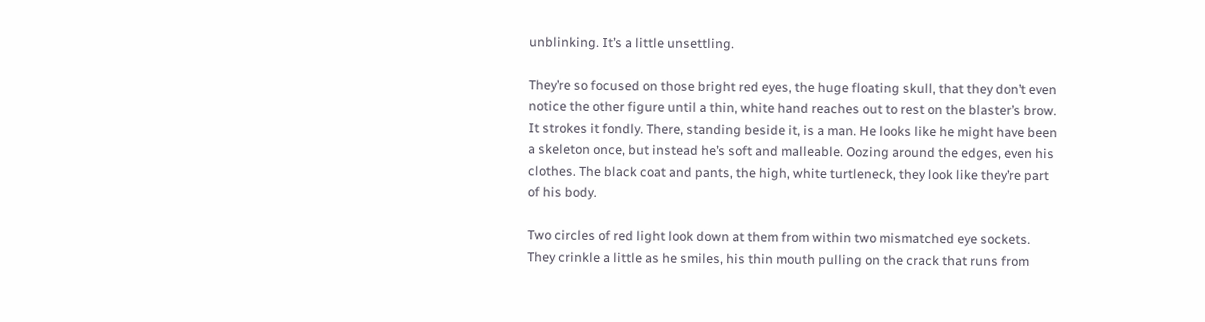unblinking. It’s a little unsettling.

They’re so focused on those bright red eyes, the huge floating skull, that they don’t even notice the other figure until a thin, white hand reaches out to rest on the blaster’s brow. It strokes it fondly. There, standing beside it, is a man. He looks like he might have been a skeleton once, but instead he’s soft and malleable. Oozing around the edges, even his clothes. The black coat and pants, the high, white turtleneck, they look like they’re part of his body.

Two circles of red light look down at them from within two mismatched eye sockets. They crinkle a little as he smiles, his thin mouth pulling on the crack that runs from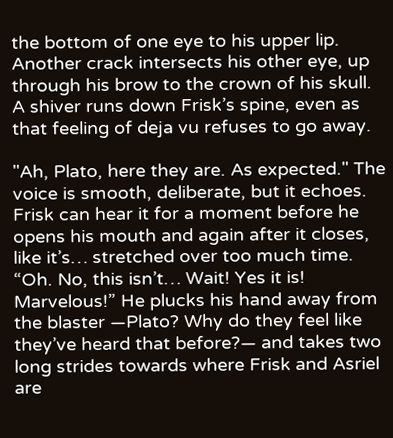the bottom of one eye to his upper lip. Another crack intersects his other eye, up through his brow to the crown of his skull. A shiver runs down Frisk’s spine, even as that feeling of deja vu refuses to go away.

"Ah, Plato, here they are. As expected." The voice is smooth, deliberate, but it echoes. Frisk can hear it for a moment before he opens his mouth and again after it closes, like it’s… stretched over too much time. “Oh. No, this isn’t… Wait! Yes it is! Marvelous!” He plucks his hand away from the blaster —Plato? Why do they feel like they’ve heard that before?— and takes two long strides towards where Frisk and Asriel are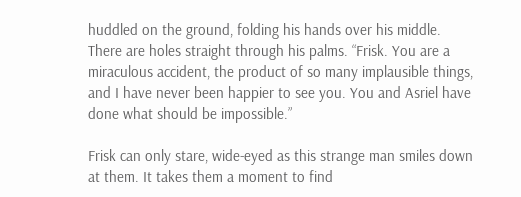huddled on the ground, folding his hands over his middle. There are holes straight through his palms. “Frisk. You are a miraculous accident, the product of so many implausible things, and I have never been happier to see you. You and Asriel have done what should be impossible.”

Frisk can only stare, wide-eyed as this strange man smiles down at them. It takes them a moment to find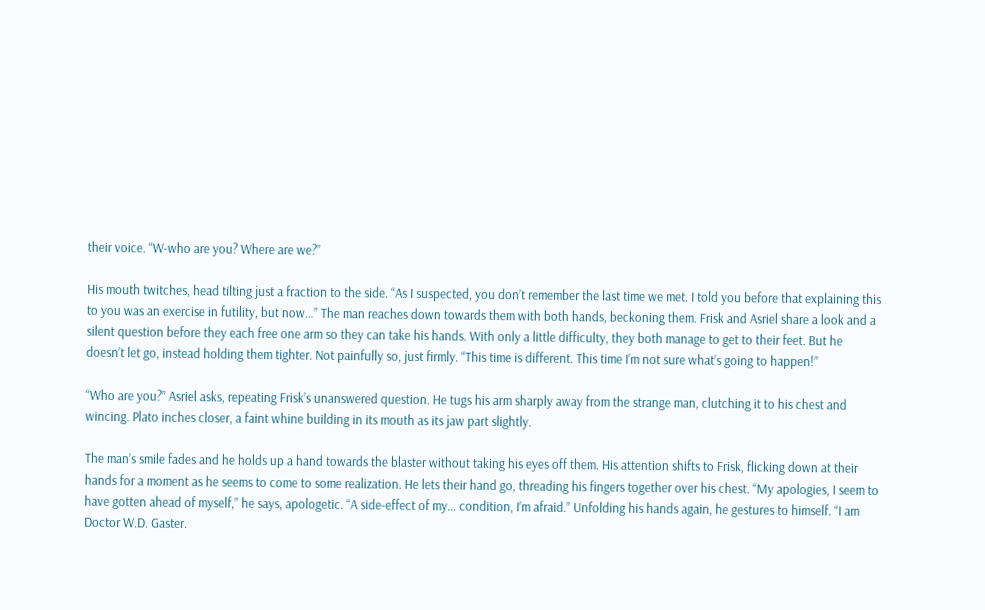their voice. “W-who are you? Where are we?”

His mouth twitches, head tilting just a fraction to the side. “As I suspected, you don’t remember the last time we met. I told you before that explaining this to you was an exercise in futility, but now…” The man reaches down towards them with both hands, beckoning them. Frisk and Asriel share a look and a silent question before they each free one arm so they can take his hands. With only a little difficulty, they both manage to get to their feet. But he doesn’t let go, instead holding them tighter. Not painfully so, just firmly. “This time is different. This time I’m not sure what’s going to happen!”

“Who are you?” Asriel asks, repeating Frisk’s unanswered question. He tugs his arm sharply away from the strange man, clutching it to his chest and wincing. Plato inches closer, a faint whine building in its mouth as its jaw part slightly.

The man’s smile fades and he holds up a hand towards the blaster without taking his eyes off them. His attention shifts to Frisk, flicking down at their hands for a moment as he seems to come to some realization. He lets their hand go, threading his fingers together over his chest. “My apologies, I seem to have gotten ahead of myself,” he says, apologetic. “A side-effect of my… condition, I’m afraid.” Unfolding his hands again, he gestures to himself. “I am Doctor W.D. Gaster.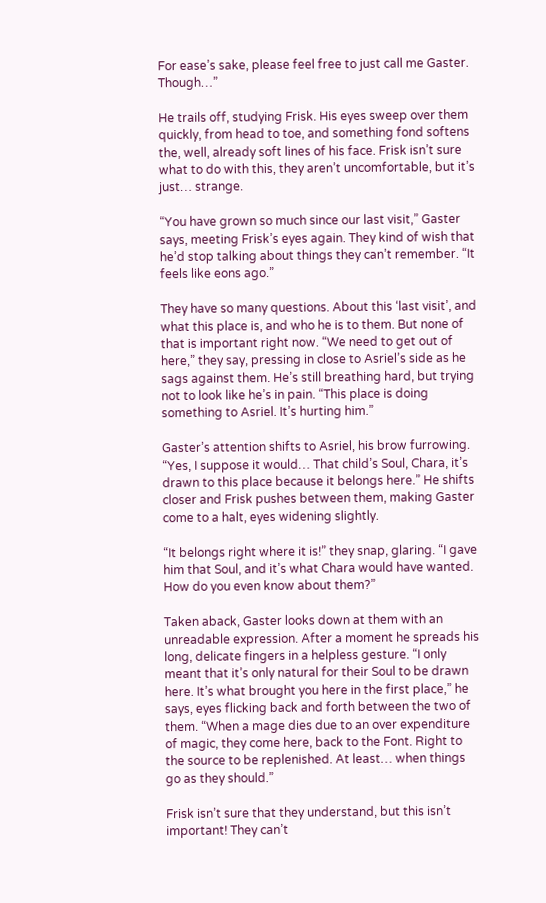For ease’s sake, please feel free to just call me Gaster. Though…”

He trails off, studying Frisk. His eyes sweep over them quickly, from head to toe, and something fond softens the, well, already soft lines of his face. Frisk isn’t sure what to do with this, they aren’t uncomfortable, but it’s just… strange.

“You have grown so much since our last visit,” Gaster says, meeting Frisk’s eyes again. They kind of wish that he’d stop talking about things they can’t remember. “It feels like eons ago.”

They have so many questions. About this ‘last visit’, and what this place is, and who he is to them. But none of that is important right now. “We need to get out of here,” they say, pressing in close to Asriel’s side as he sags against them. He’s still breathing hard, but trying not to look like he’s in pain. “This place is doing something to Asriel. It’s hurting him.”

Gaster’s attention shifts to Asriel, his brow furrowing. “Yes, I suppose it would… That child’s Soul, Chara, it’s drawn to this place because it belongs here.” He shifts closer and Frisk pushes between them, making Gaster come to a halt, eyes widening slightly.

“It belongs right where it is!” they snap, glaring. “I gave him that Soul, and it’s what Chara would have wanted. How do you even know about them?”

Taken aback, Gaster looks down at them with an unreadable expression. After a moment he spreads his long, delicate fingers in a helpless gesture. “I only meant that it’s only natural for their Soul to be drawn here. It’s what brought you here in the first place,” he says, eyes flicking back and forth between the two of them. “When a mage dies due to an over expenditure of magic, they come here, back to the Font. Right to the source to be replenished. At least… when things go as they should.”

Frisk isn’t sure that they understand, but this isn’t important! They can’t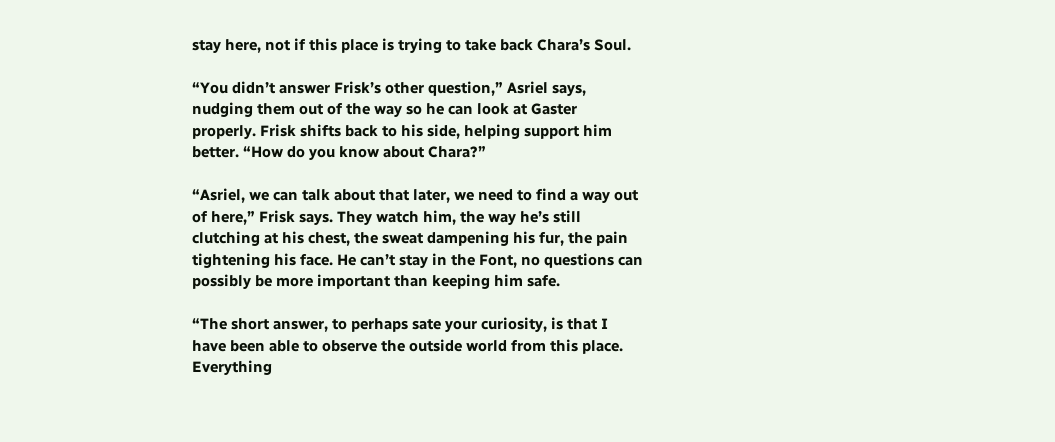stay here, not if this place is trying to take back Chara’s Soul.

“You didn’t answer Frisk’s other question,” Asriel says, nudging them out of the way so he can look at Gaster properly. Frisk shifts back to his side, helping support him better. “How do you know about Chara?”

“Asriel, we can talk about that later, we need to find a way out of here,” Frisk says. They watch him, the way he’s still clutching at his chest, the sweat dampening his fur, the pain tightening his face. He can’t stay in the Font, no questions can possibly be more important than keeping him safe.

“The short answer, to perhaps sate your curiosity, is that I have been able to observe the outside world from this place. Everything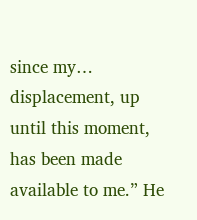since my… displacement, up until this moment, has been made available to me.” He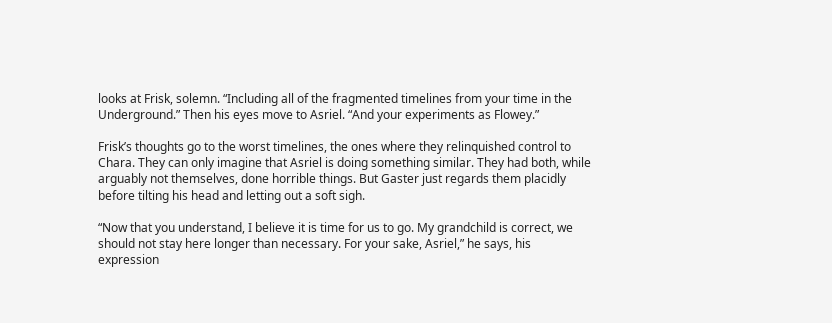looks at Frisk, solemn. “Including all of the fragmented timelines from your time in the Underground.” Then his eyes move to Asriel. “And your experiments as Flowey.”

Frisk’s thoughts go to the worst timelines, the ones where they relinquished control to Chara. They can only imagine that Asriel is doing something similar. They had both, while arguably not themselves, done horrible things. But Gaster just regards them placidly before tilting his head and letting out a soft sigh.

“Now that you understand, I believe it is time for us to go. My grandchild is correct, we should not stay here longer than necessary. For your sake, Asriel,” he says, his expression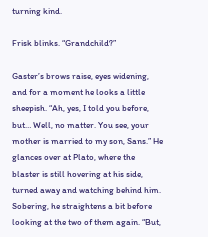turning kind.

Frisk blinks. “Grandchild?”

Gaster’s brows raise, eyes widening, and for a moment he looks a little sheepish. “Ah, yes, I told you before, but… Well, no matter. You see, your mother is married to my son, Sans.” He glances over at Plato, where the blaster is still hovering at his side, turned away and watching behind him. Sobering, he straightens a bit before looking at the two of them again. “But,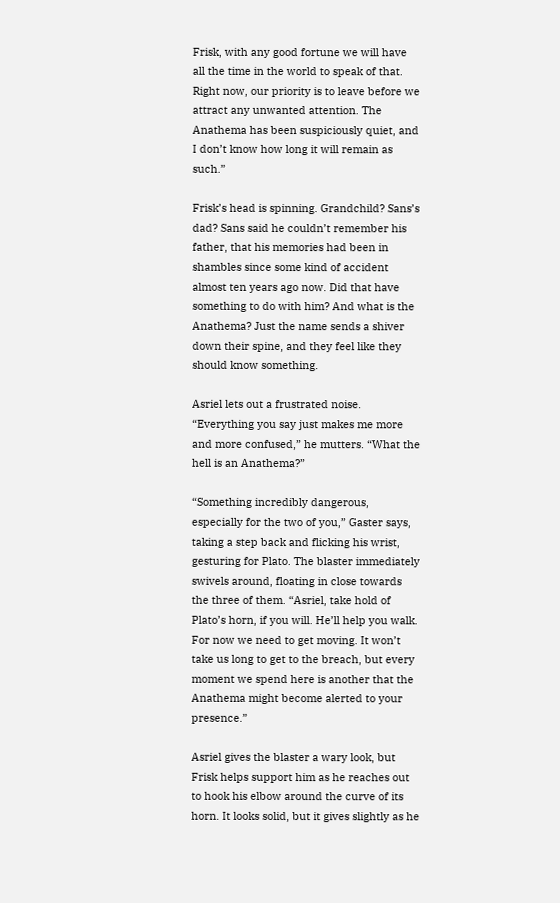Frisk, with any good fortune we will have all the time in the world to speak of that. Right now, our priority is to leave before we attract any unwanted attention. The Anathema has been suspiciously quiet, and I don’t know how long it will remain as such.”

Frisk’s head is spinning. Grandchild? Sans’s dad? Sans said he couldn’t remember his father, that his memories had been in shambles since some kind of accident almost ten years ago now. Did that have something to do with him? And what is the Anathema? Just the name sends a shiver down their spine, and they feel like they should know something.

Asriel lets out a frustrated noise. “Everything you say just makes me more and more confused,” he mutters. “What the hell is an Anathema?”

“Something incredibly dangerous, especially for the two of you,” Gaster says, taking a step back and flicking his wrist, gesturing for Plato. The blaster immediately swivels around, floating in close towards the three of them. “Asriel, take hold of Plato’s horn, if you will. He’ll help you walk. For now we need to get moving. It won’t take us long to get to the breach, but every moment we spend here is another that the Anathema might become alerted to your presence.”

Asriel gives the blaster a wary look, but Frisk helps support him as he reaches out to hook his elbow around the curve of its horn. It looks solid, but it gives slightly as he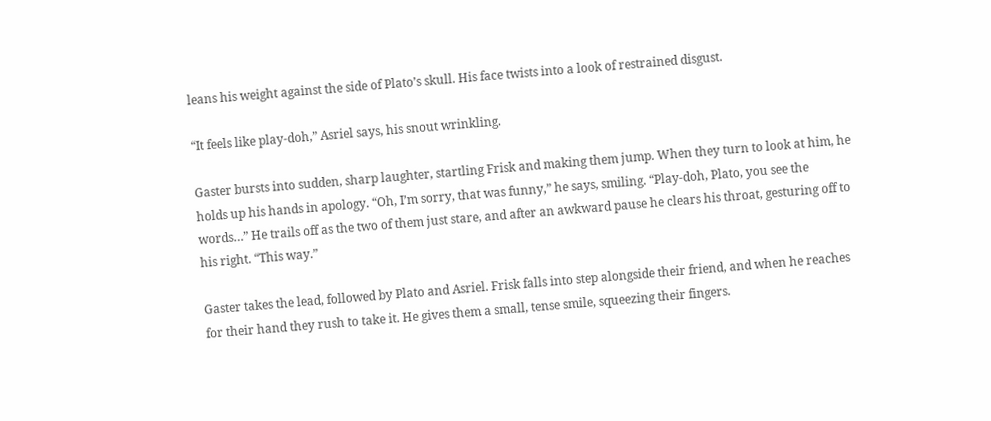leans his weight against the side of Plato’s skull. His face twists into a look of restrained disgust.

“It feels like play-doh,” Asriel says, his snout wrinkling.

Gaster bursts into sudden, sharp laughter, startling Frisk and making them jump. When they turn to look at him, he holds up his hands in apology. “Oh, I’m sorry, that was funny,” he says, smiling. “Play-doh, Plato, you see the words…” He trails off as the two of them just stare, and after an awkward pause he clears his throat, gesturing off to his right. “This way.”

Gaster takes the lead, followed by Plato and Asriel. Frisk falls into step alongside their friend, and when he reaches for their hand they rush to take it. He gives them a small, tense smile, squeezing their fingers.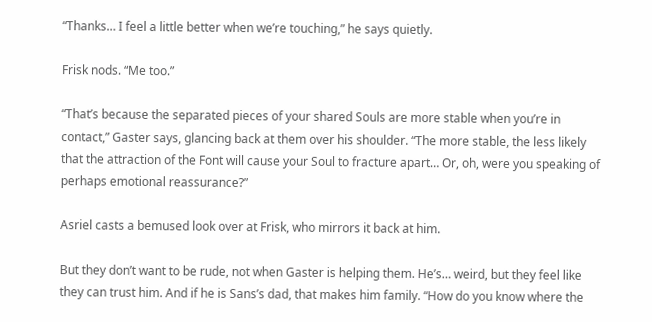“Thanks… I feel a little better when we’re touching,” he says quietly.

Frisk nods. “Me too.”

“That’s because the separated pieces of your shared Souls are more stable when you’re in contact,” Gaster says, glancing back at them over his shoulder. “The more stable, the less likely that the attraction of the Font will cause your Soul to fracture apart… Or, oh, were you speaking of perhaps emotional reassurance?”

Asriel casts a bemused look over at Frisk, who mirrors it back at him.

But they don’t want to be rude, not when Gaster is helping them. He’s… weird, but they feel like they can trust him. And if he is Sans’s dad, that makes him family. “How do you know where the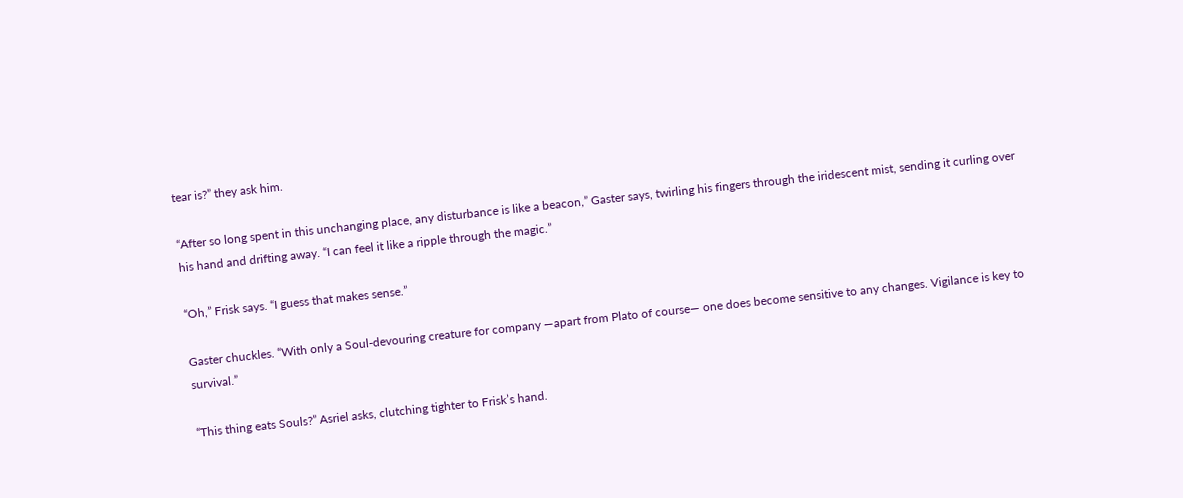tear is?” they ask him.

“After so long spent in this unchanging place, any disturbance is like a beacon,” Gaster says, twirling his fingers through the iridescent mist, sending it curling over his hand and drifting away. “I can feel it like a ripple through the magic.”

“Oh,” Frisk says. “I guess that makes sense.”

Gaster chuckles. “With only a Soul-devouring creature for company —apart from Plato of course— one does become sensitive to any changes. Vigilance is key to survival.”

“This thing eats Souls?” Asriel asks, clutching tighter to Frisk’s hand.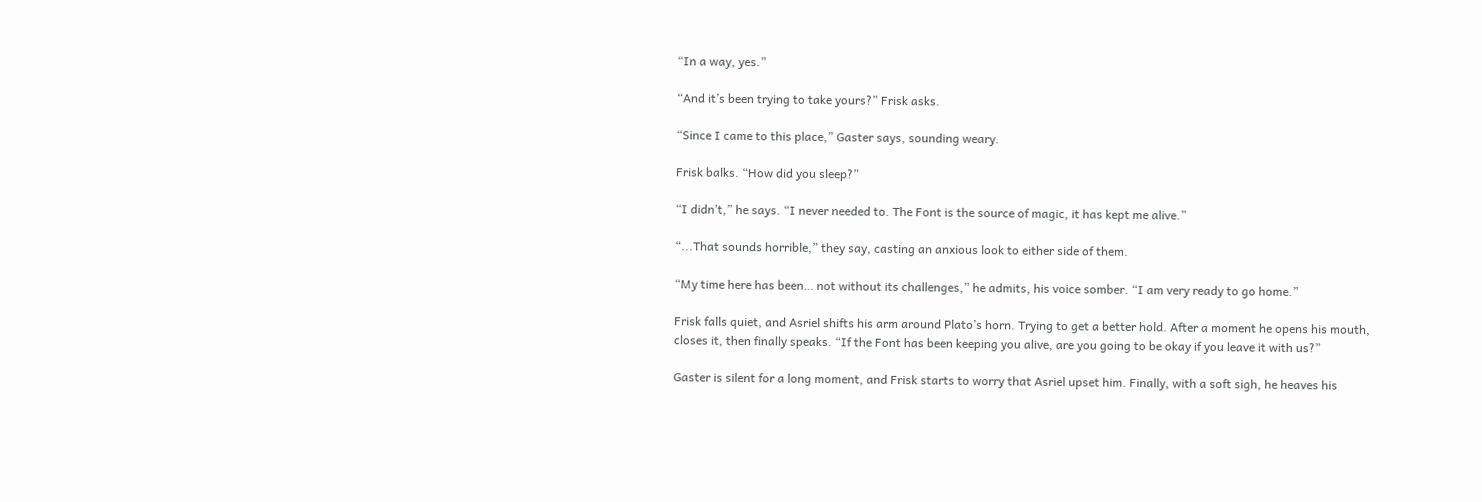“In a way, yes.”

“And it’s been trying to take yours?” Frisk asks.

“Since I came to this place,” Gaster says, sounding weary.

Frisk balks. “How did you sleep?”

“I didn’t,” he says. “I never needed to. The Font is the source of magic, it has kept me alive.”

“...That sounds horrible,” they say, casting an anxious look to either side of them.

“My time here has been… not without its challenges,” he admits, his voice somber. “I am very ready to go home.”

Frisk falls quiet, and Asriel shifts his arm around Plato’s horn. Trying to get a better hold. After a moment he opens his mouth, closes it, then finally speaks. “If the Font has been keeping you alive, are you going to be okay if you leave it with us?”

Gaster is silent for a long moment, and Frisk starts to worry that Asriel upset him. Finally, with a soft sigh, he heaves his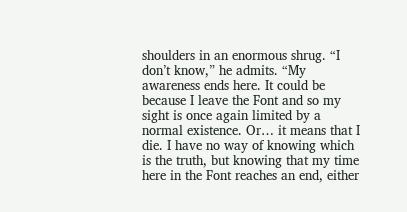shoulders in an enormous shrug. “I don’t know,” he admits. “My awareness ends here. It could be because I leave the Font and so my sight is once again limited by a normal existence. Or… it means that I die. I have no way of knowing which is the truth, but knowing that my time here in the Font reaches an end, either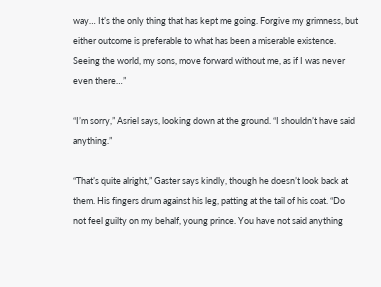way… It’s the only thing that has kept me going. Forgive my grimness, but either outcome is preferable to what has been a miserable existence. Seeing the world, my sons, move forward without me, as if I was never even there…”

“I’m sorry,” Asriel says, looking down at the ground. “I shouldn’t have said anything.”

“That’s quite alright,” Gaster says kindly, though he doesn’t look back at them. His fingers drum against his leg, patting at the tail of his coat. “Do not feel guilty on my behalf, young prince. You have not said anything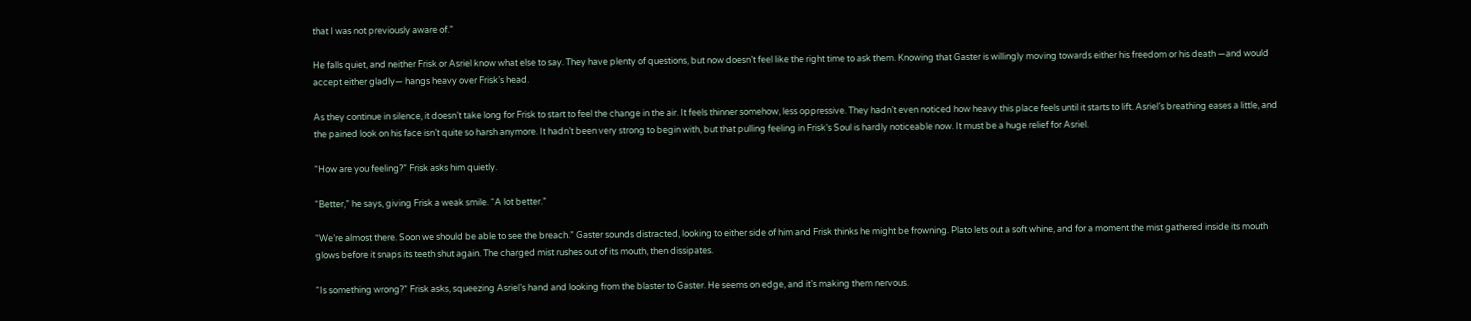that I was not previously aware of.”

He falls quiet, and neither Frisk or Asriel know what else to say. They have plenty of questions, but now doesn’t feel like the right time to ask them. Knowing that Gaster is willingly moving towards either his freedom or his death —and would accept either gladly— hangs heavy over Frisk’s head.

As they continue in silence, it doesn’t take long for Frisk to start to feel the change in the air. It feels thinner somehow, less oppressive. They hadn’t even noticed how heavy this place feels until it starts to lift. Asriel’s breathing eases a little, and the pained look on his face isn’t quite so harsh anymore. It hadn’t been very strong to begin with, but that pulling feeling in Frisk’s Soul is hardly noticeable now. It must be a huge relief for Asriel.

“How are you feeling?” Frisk asks him quietly.

“Better,” he says, giving Frisk a weak smile. “A lot better.”

“We’re almost there. Soon we should be able to see the breach.” Gaster sounds distracted, looking to either side of him and Frisk thinks he might be frowning. Plato lets out a soft whine, and for a moment the mist gathered inside its mouth glows before it snaps its teeth shut again. The charged mist rushes out of its mouth, then dissipates.

“Is something wrong?” Frisk asks, squeezing Asriel’s hand and looking from the blaster to Gaster. He seems on edge, and it’s making them nervous.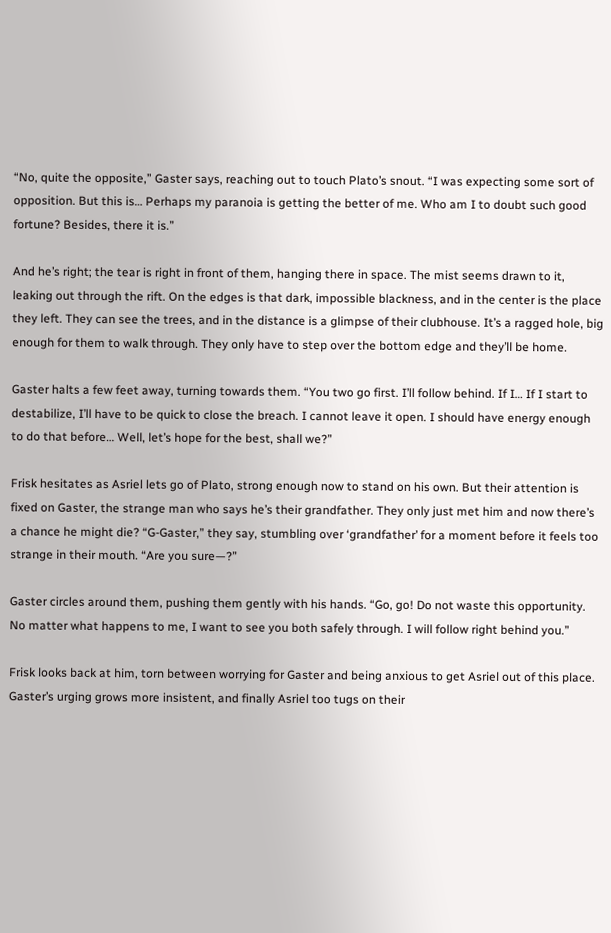“No, quite the opposite,” Gaster says, reaching out to touch Plato’s snout. “I was expecting some sort of opposition. But this is… Perhaps my paranoia is getting the better of me. Who am I to doubt such good fortune? Besides, there it is.”

And he’s right; the tear is right in front of them, hanging there in space. The mist seems drawn to it, leaking out through the rift. On the edges is that dark, impossible blackness, and in the center is the place they left. They can see the trees, and in the distance is a glimpse of their clubhouse. It’s a ragged hole, big enough for them to walk through. They only have to step over the bottom edge and they’ll be home.

Gaster halts a few feet away, turning towards them. “You two go first. I’ll follow behind. If I… If I start to destabilize, I’ll have to be quick to close the breach. I cannot leave it open. I should have energy enough to do that before… Well, let’s hope for the best, shall we?”

Frisk hesitates as Asriel lets go of Plato, strong enough now to stand on his own. But their attention is fixed on Gaster, the strange man who says he’s their grandfather. They only just met him and now there’s a chance he might die? “G-Gaster,” they say, stumbling over ‘grandfather’ for a moment before it feels too strange in their mouth. “Are you sure—?”

Gaster circles around them, pushing them gently with his hands. “Go, go! Do not waste this opportunity. No matter what happens to me, I want to see you both safely through. I will follow right behind you.”

Frisk looks back at him, torn between worrying for Gaster and being anxious to get Asriel out of this place. Gaster’s urging grows more insistent, and finally Asriel too tugs on their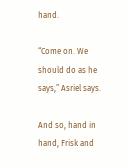hand.

“Come on. We should do as he says,” Asriel says.

And so, hand in hand, Frisk and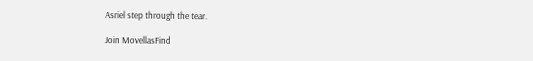Asriel step through the tear.

Join MovellasFind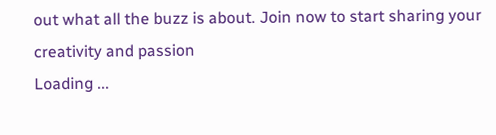out what all the buzz is about. Join now to start sharing your creativity and passion
Loading ...